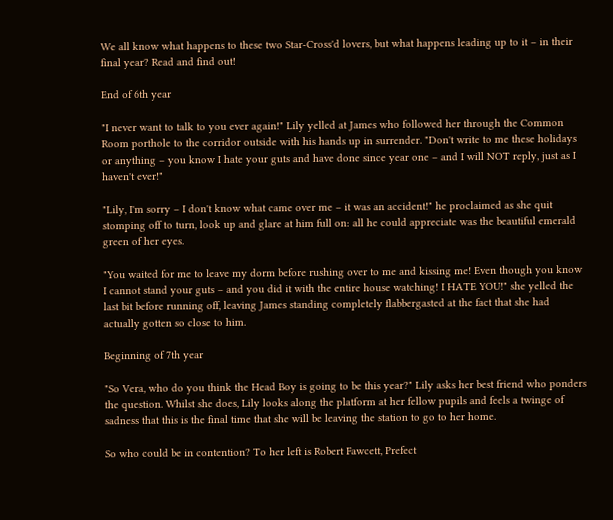We all know what happens to these two Star-Cross'd lovers, but what happens leading up to it – in their final year? Read and find out!

End of 6th year

"I never want to talk to you ever again!" Lily yelled at James who followed her through the Common Room porthole to the corridor outside with his hands up in surrender. "Don't write to me these holidays or anything – you know I hate your guts and have done since year one – and I will NOT reply, just as I haven't ever!"

"Lily, I'm sorry – I don't know what came over me – it was an accident!" he proclaimed as she quit stomping off to turn, look up and glare at him full on: all he could appreciate was the beautiful emerald green of her eyes.

"You waited for me to leave my dorm before rushing over to me and kissing me! Even though you know I cannot stand your guts – and you did it with the entire house watching! I HATE YOU!" she yelled the last bit before running off, leaving James standing completely flabbergasted at the fact that she had actually gotten so close to him.

Beginning of 7th year

"So Vera, who do you think the Head Boy is going to be this year?" Lily asks her best friend who ponders the question. Whilst she does, Lily looks along the platform at her fellow pupils and feels a twinge of sadness that this is the final time that she will be leaving the station to go to her home.

So who could be in contention? To her left is Robert Fawcett, Prefect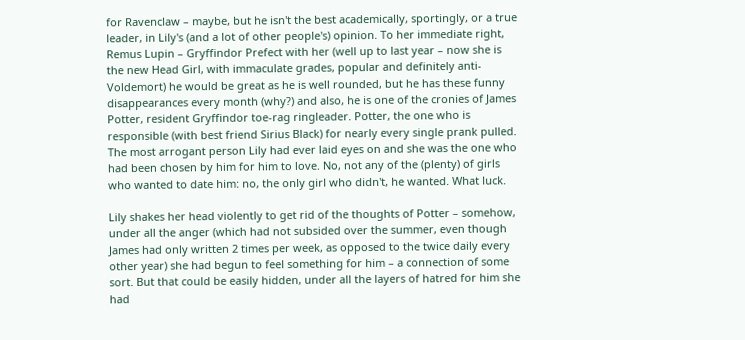for Ravenclaw – maybe, but he isn't the best academically, sportingly, or a true leader, in Lily's (and a lot of other people's) opinion. To her immediate right, Remus Lupin – Gryffindor Prefect with her (well up to last year – now she is the new Head Girl, with immaculate grades, popular and definitely anti-Voldemort) he would be great as he is well rounded, but he has these funny disappearances every month (why?) and also, he is one of the cronies of James Potter, resident Gryffindor toe-rag ringleader. Potter, the one who is responsible (with best friend Sirius Black) for nearly every single prank pulled. The most arrogant person Lily had ever laid eyes on and she was the one who had been chosen by him for him to love. No, not any of the (plenty) of girls who wanted to date him: no, the only girl who didn't, he wanted. What luck.

Lily shakes her head violently to get rid of the thoughts of Potter – somehow, under all the anger (which had not subsided over the summer, even though James had only written 2 times per week, as opposed to the twice daily every other year) she had begun to feel something for him – a connection of some sort. But that could be easily hidden, under all the layers of hatred for him she had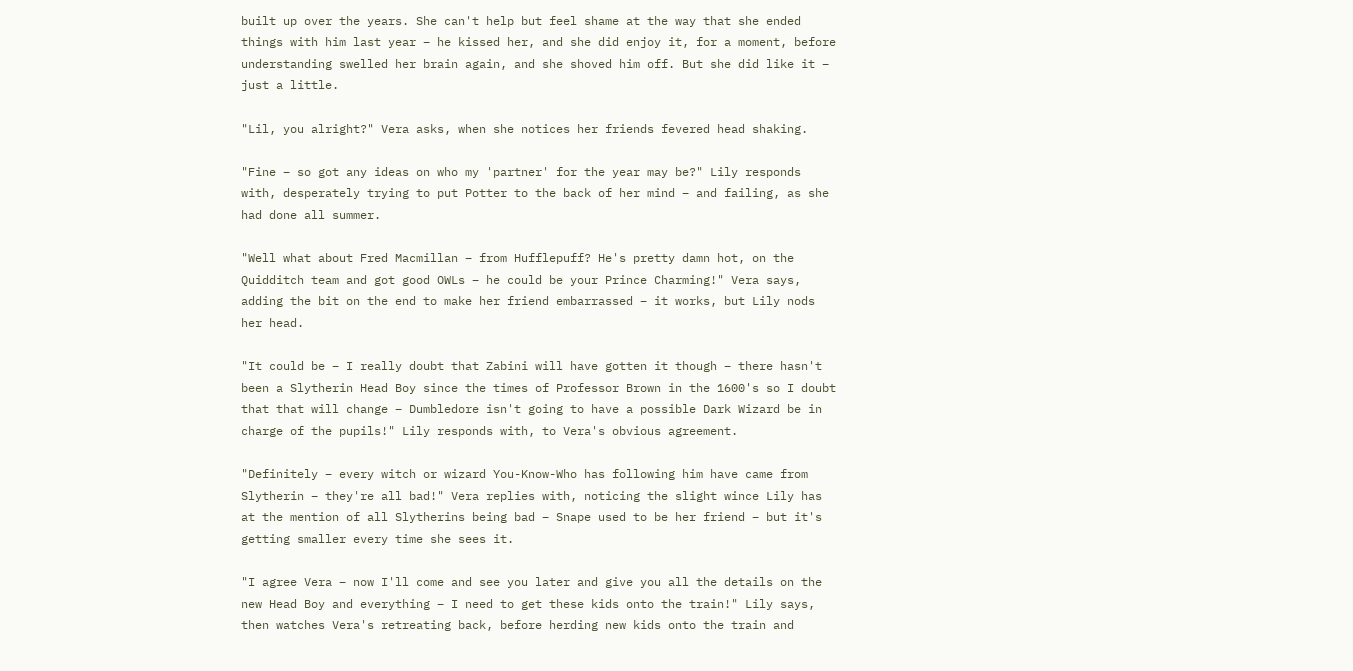built up over the years. She can't help but feel shame at the way that she ended things with him last year – he kissed her, and she did enjoy it, for a moment, before understanding swelled her brain again, and she shoved him off. But she did like it – just a little.

"Lil, you alright?" Vera asks, when she notices her friends fevered head shaking.

"Fine – so got any ideas on who my 'partner' for the year may be?" Lily responds with, desperately trying to put Potter to the back of her mind – and failing, as she had done all summer.

"Well what about Fred Macmillan – from Hufflepuff? He's pretty damn hot, on the Quidditch team and got good OWLs – he could be your Prince Charming!" Vera says, adding the bit on the end to make her friend embarrassed – it works, but Lily nods her head.

"It could be – I really doubt that Zabini will have gotten it though – there hasn't been a Slytherin Head Boy since the times of Professor Brown in the 1600's so I doubt that that will change – Dumbledore isn't going to have a possible Dark Wizard be in charge of the pupils!" Lily responds with, to Vera's obvious agreement.

"Definitely – every witch or wizard You-Know-Who has following him have came from Slytherin – they're all bad!" Vera replies with, noticing the slight wince Lily has at the mention of all Slytherins being bad – Snape used to be her friend – but it's getting smaller every time she sees it.

"I agree Vera – now I'll come and see you later and give you all the details on the new Head Boy and everything – I need to get these kids onto the train!" Lily says, then watches Vera's retreating back, before herding new kids onto the train and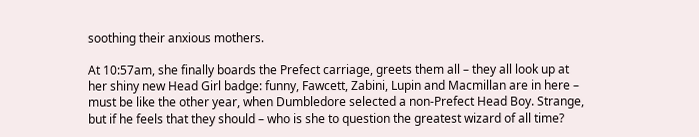soothing their anxious mothers.

At 10:57am, she finally boards the Prefect carriage, greets them all – they all look up at her shiny new Head Girl badge: funny, Fawcett, Zabini, Lupin and Macmillan are in here – must be like the other year, when Dumbledore selected a non-Prefect Head Boy. Strange, but if he feels that they should – who is she to question the greatest wizard of all time?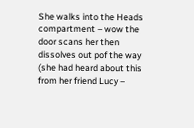She walks into the Heads compartment – wow the door scans her then dissolves out pof the way (she had heard about this from her friend Lucy –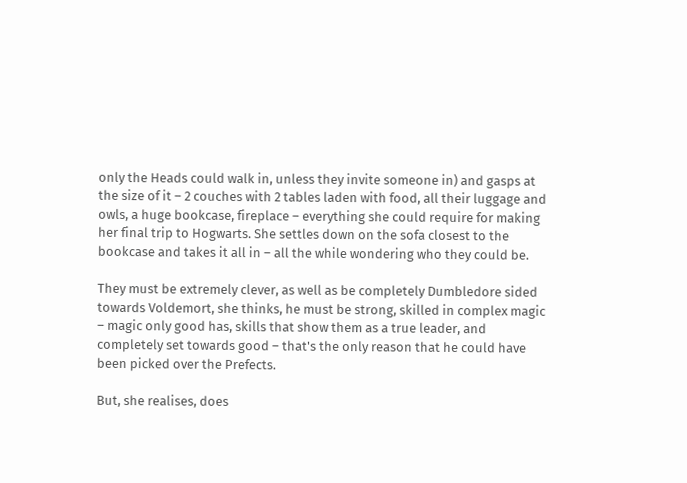only the Heads could walk in, unless they invite someone in) and gasps at the size of it – 2 couches with 2 tables laden with food, all their luggage and owls, a huge bookcase, fireplace – everything she could require for making her final trip to Hogwarts. She settles down on the sofa closest to the bookcase and takes it all in – all the while wondering who they could be.

They must be extremely clever, as well as be completely Dumbledore sided towards Voldemort, she thinks, he must be strong, skilled in complex magic – magic only good has, skills that show them as a true leader, and completely set towards good – that's the only reason that he could have been picked over the Prefects.

But, she realises, does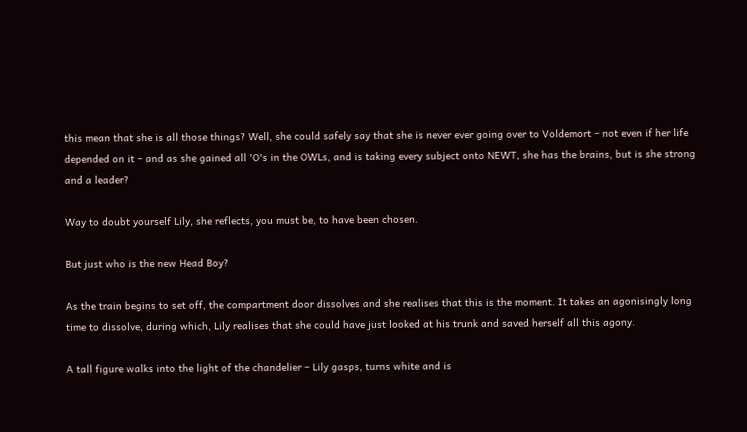this mean that she is all those things? Well, she could safely say that she is never ever going over to Voldemort – not even if her life depended on it – and as she gained all 'O's in the OWLs, and is taking every subject onto NEWT, she has the brains, but is she strong and a leader?

Way to doubt yourself Lily, she reflects, you must be, to have been chosen.

But just who is the new Head Boy?

As the train begins to set off, the compartment door dissolves and she realises that this is the moment. It takes an agonisingly long time to dissolve, during which, Lily realises that she could have just looked at his trunk and saved herself all this agony.

A tall figure walks into the light of the chandelier – Lily gasps, turns white and is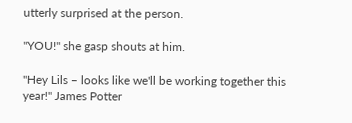utterly surprised at the person.

"YOU!" she gasp shouts at him.

"Hey Lils – looks like we'll be working together this year!" James Potter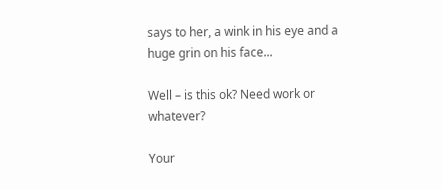says to her, a wink in his eye and a huge grin on his face...

Well – is this ok? Need work or whatever?

Your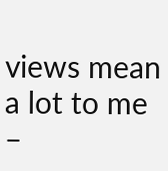views mean a lot to me –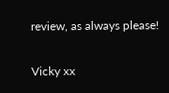review, as always please!

Vicky xx